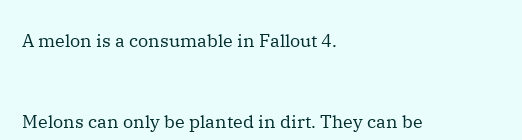A melon is a consumable in Fallout 4.


Melons can only be planted in dirt. They can be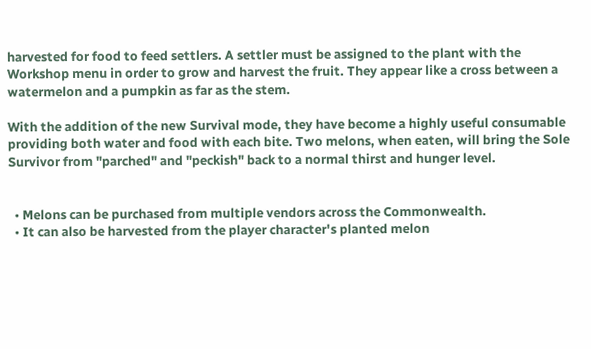harvested for food to feed settlers. A settler must be assigned to the plant with the Workshop menu in order to grow and harvest the fruit. They appear like a cross between a watermelon and a pumpkin as far as the stem.

With the addition of the new Survival mode, they have become a highly useful consumable providing both water and food with each bite. Two melons, when eaten, will bring the Sole Survivor from "parched" and "peckish" back to a normal thirst and hunger level.


  • Melons can be purchased from multiple vendors across the Commonwealth.
  • It can also be harvested from the player character's planted melon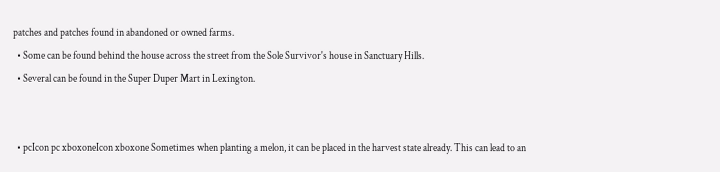patches and patches found in abandoned or owned farms.
  • Some can be found behind the house across the street from the Sole Survivor's house in Sanctuary Hills.
  • Several can be found in the Super Duper Mart in Lexington.


  • pcIcon pc xboxoneIcon xboxone Sometimes when planting a melon, it can be placed in the harvest state already. This can lead to an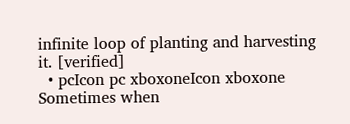infinite loop of planting and harvesting it. [verified]
  • pcIcon pc xboxoneIcon xboxone Sometimes when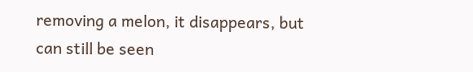removing a melon, it disappears, but can still be seen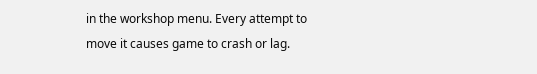in the workshop menu. Every attempt to move it causes game to crash or lag.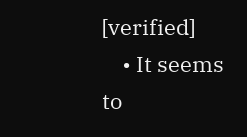[verified]
    • It seems to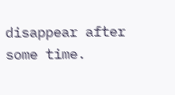disappear after some time.